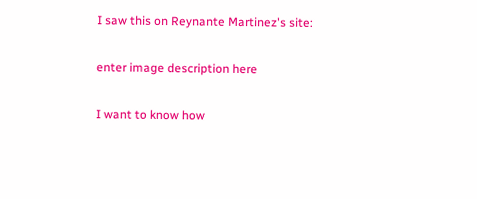I saw this on Reynante Martinez's site:

enter image description here

I want to know how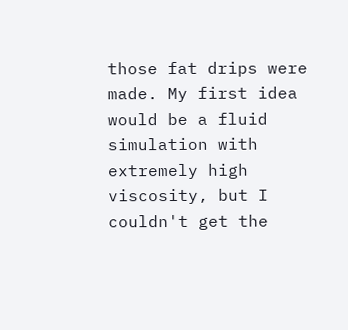those fat drips were made. My first idea would be a fluid simulation with extremely high viscosity, but I couldn't get the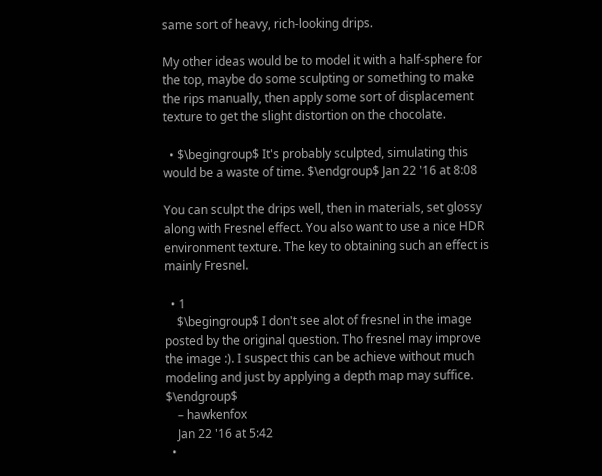same sort of heavy, rich-looking drips.

My other ideas would be to model it with a half-sphere for the top, maybe do some sculpting or something to make the rips manually, then apply some sort of displacement texture to get the slight distortion on the chocolate.

  • $\begingroup$ It's probably sculpted, simulating this would be a waste of time. $\endgroup$ Jan 22 '16 at 8:08

You can sculpt the drips well, then in materials, set glossy along with Fresnel effect. You also want to use a nice HDR environment texture. The key to obtaining such an effect is mainly Fresnel.

  • 1
    $\begingroup$ I don't see alot of fresnel in the image posted by the original question. Tho fresnel may improve the image :). I suspect this can be achieve without much modeling and just by applying a depth map may suffice. $\endgroup$
    – hawkenfox
    Jan 22 '16 at 5:42
  •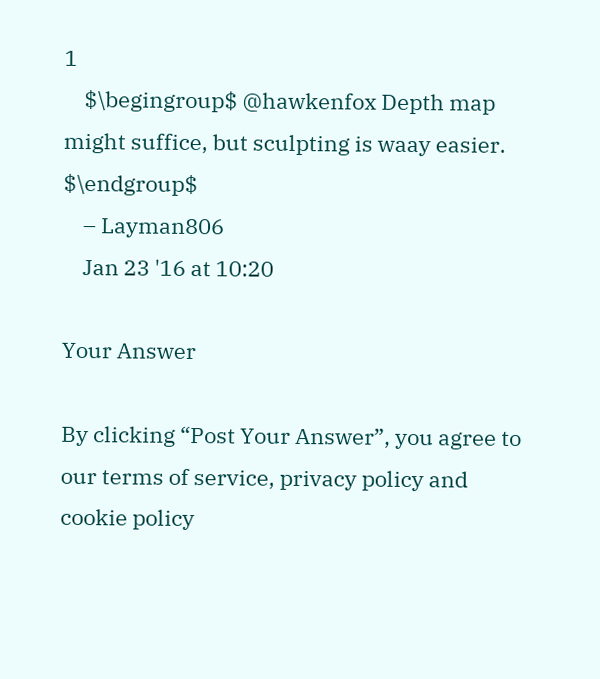1
    $\begingroup$ @hawkenfox Depth map might suffice, but sculpting is waay easier. $\endgroup$
    – Layman806
    Jan 23 '16 at 10:20

Your Answer

By clicking “Post Your Answer”, you agree to our terms of service, privacy policy and cookie policy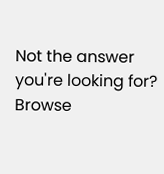Not the answer you're looking for? Browse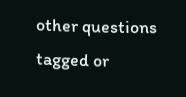other questions tagged or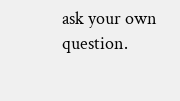ask your own question.